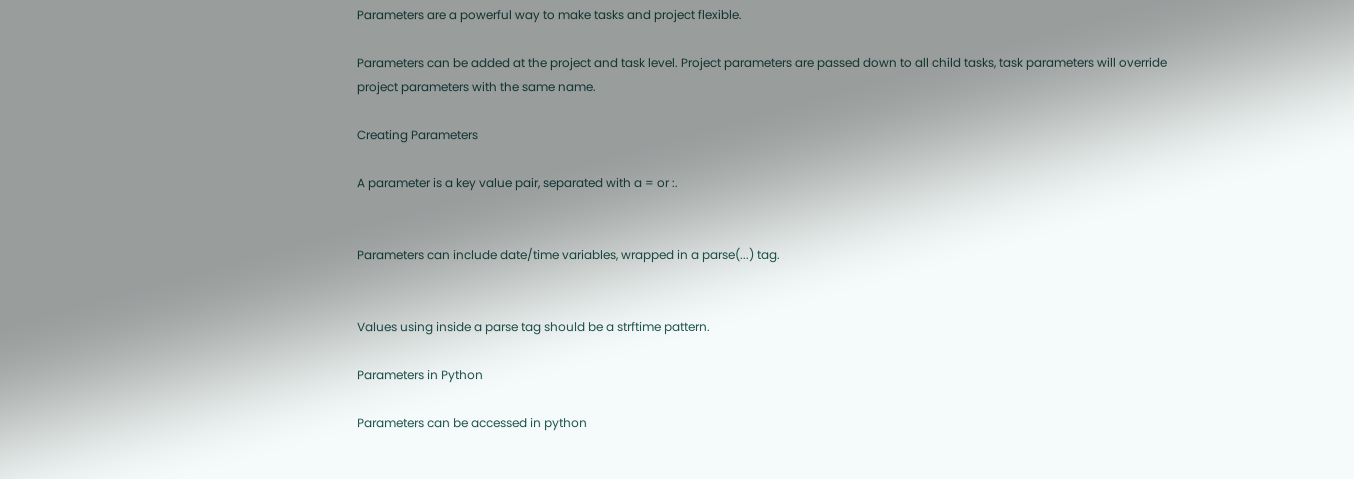Parameters are a powerful way to make tasks and project flexible.

Parameters can be added at the project and task level. Project parameters are passed down to all child tasks, task parameters will override project parameters with the same name.

Creating Parameters

A parameter is a key value pair, separated with a = or :.


Parameters can include date/time variables, wrapped in a parse(...) tag.


Values using inside a parse tag should be a strftime pattern.

Parameters in Python

Parameters can be accessed in python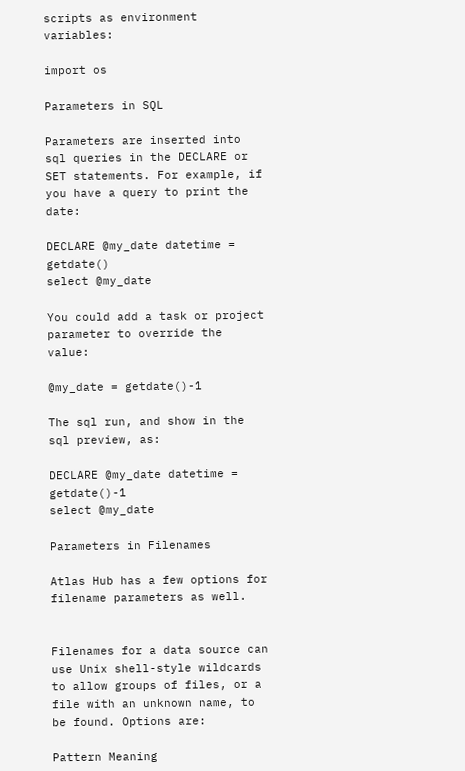scripts as environment variables:

import os

Parameters in SQL

Parameters are inserted into sql queries in the DECLARE or SET statements. For example, if you have a query to print the date:

DECLARE @my_date datetime = getdate()
select @my_date

You could add a task or project parameter to override the value:

@my_date = getdate()-1

The sql run, and show in the sql preview, as:

DECLARE @my_date datetime = getdate()-1
select @my_date

Parameters in Filenames

Atlas Hub has a few options for filename parameters as well.


Filenames for a data source can use Unix shell-style wildcards to allow groups of files, or a file with an unknown name, to be found. Options are:

Pattern Meaning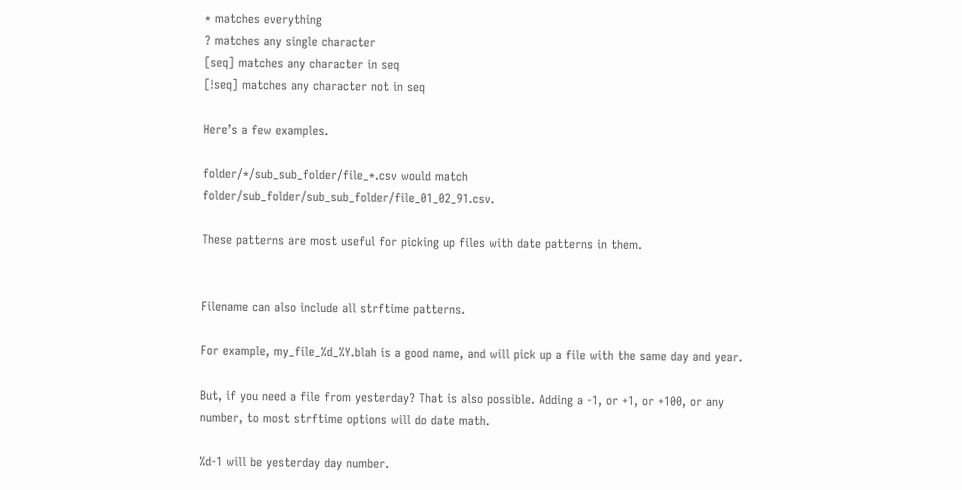* matches everything
? matches any single character
[seq] matches any character in seq
[!seq] matches any character not in seq

Here’s a few examples.

folder/*/sub_sub_folder/file_*.csv would match folder/sub_folder/sub_sub_folder/file_01_02_91.csv.

These patterns are most useful for picking up files with date patterns in them.


Filename can also include all strftime patterns.

For example, my_file_%d_%Y.blah is a good name, and will pick up a file with the same day and year.

But, if you need a file from yesterday? That is also possible. Adding a -1, or +1, or +100, or any number, to most strftime options will do date math.

%d-1 will be yesterday day number.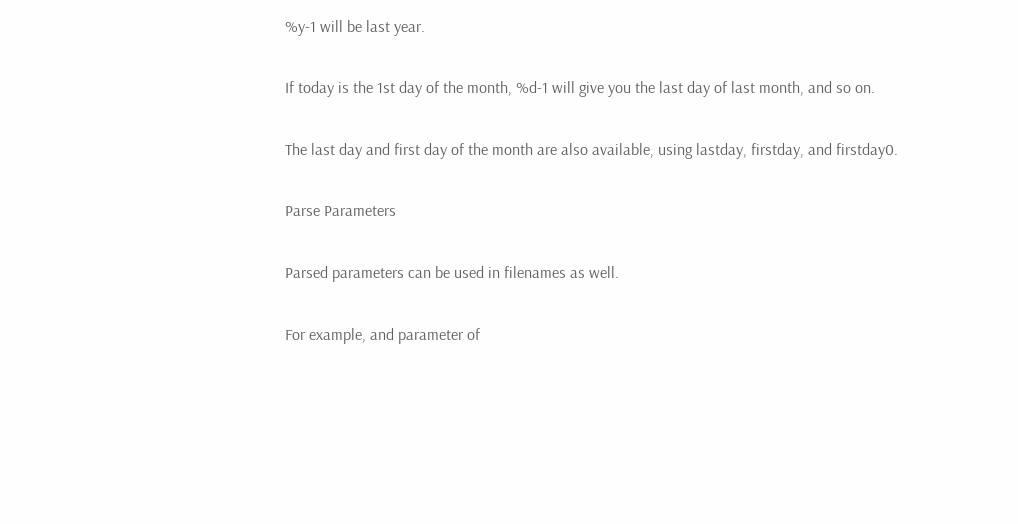%y-1 will be last year.

If today is the 1st day of the month, %d-1 will give you the last day of last month, and so on.

The last day and first day of the month are also available, using lastday, firstday, and firstday0.

Parse Parameters

Parsed parameters can be used in filenames as well.

For example, and parameter of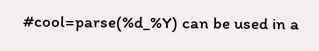#cool=parse(%d_%Y) can be used in a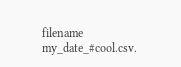filename my_date_#cool.csv.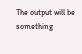The output will be something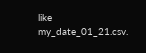like my_date_01_21.csv.